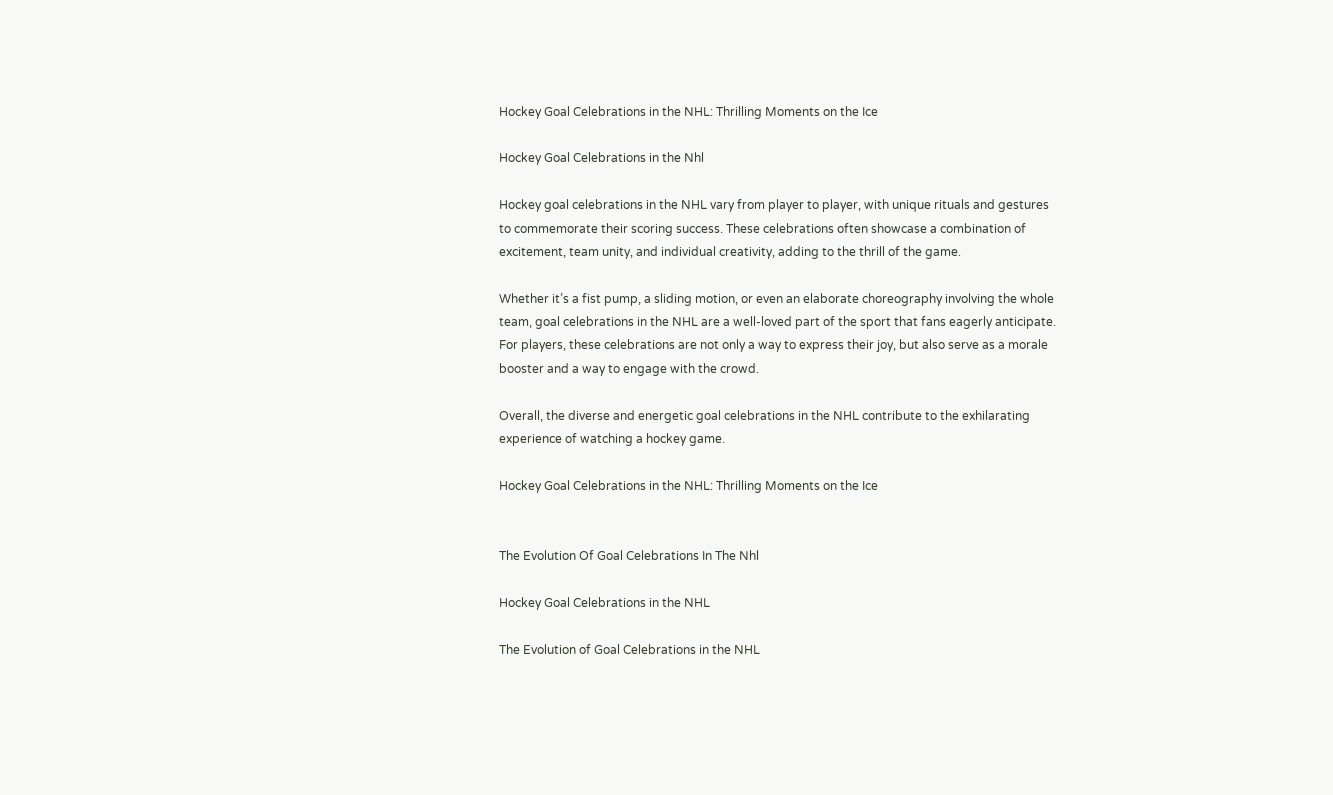Hockey Goal Celebrations in the NHL: Thrilling Moments on the Ice

Hockey Goal Celebrations in the Nhl

Hockey goal celebrations in the NHL vary from player to player, with unique rituals and gestures to commemorate their scoring success. These celebrations often showcase a combination of excitement, team unity, and individual creativity, adding to the thrill of the game.

Whether it’s a fist pump, a sliding motion, or even an elaborate choreography involving the whole team, goal celebrations in the NHL are a well-loved part of the sport that fans eagerly anticipate. For players, these celebrations are not only a way to express their joy, but also serve as a morale booster and a way to engage with the crowd.

Overall, the diverse and energetic goal celebrations in the NHL contribute to the exhilarating experience of watching a hockey game.

Hockey Goal Celebrations in the NHL: Thrilling Moments on the Ice


The Evolution Of Goal Celebrations In The Nhl

Hockey Goal Celebrations in the NHL

The Evolution of Goal Celebrations in the NHL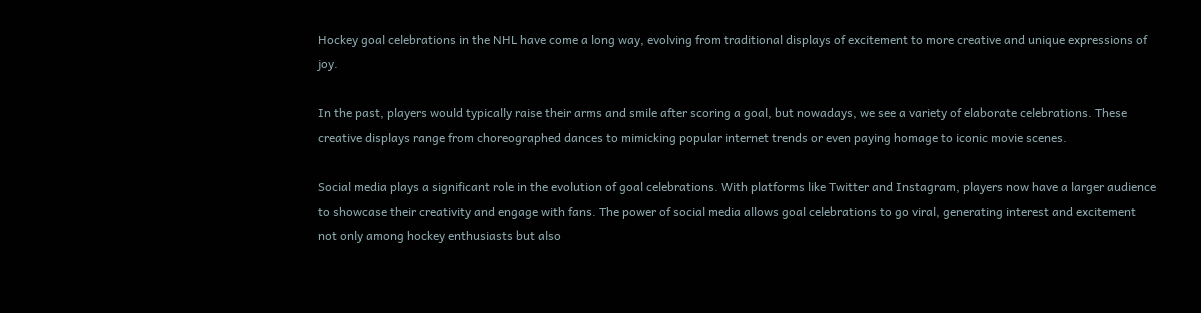Hockey goal celebrations in the NHL have come a long way, evolving from traditional displays of excitement to more creative and unique expressions of joy.

In the past, players would typically raise their arms and smile after scoring a goal, but nowadays, we see a variety of elaborate celebrations. These creative displays range from choreographed dances to mimicking popular internet trends or even paying homage to iconic movie scenes.

Social media plays a significant role in the evolution of goal celebrations. With platforms like Twitter and Instagram, players now have a larger audience to showcase their creativity and engage with fans. The power of social media allows goal celebrations to go viral, generating interest and excitement not only among hockey enthusiasts but also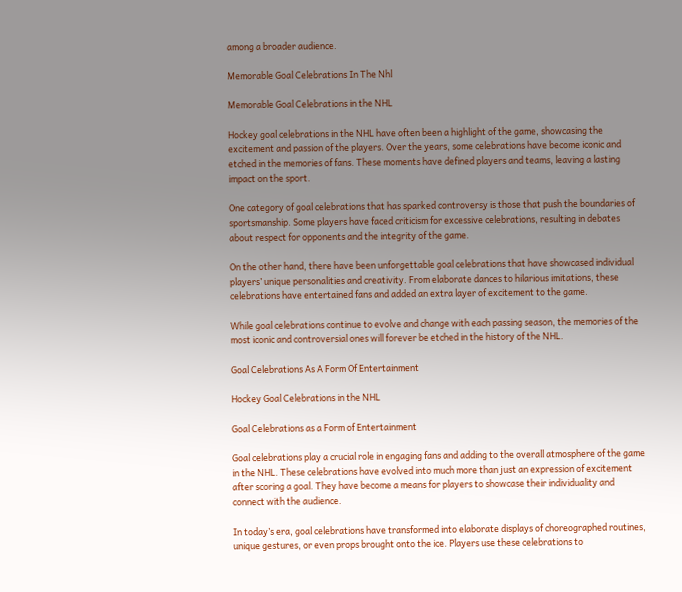among a broader audience.

Memorable Goal Celebrations In The Nhl

Memorable Goal Celebrations in the NHL

Hockey goal celebrations in the NHL have often been a highlight of the game, showcasing the excitement and passion of the players. Over the years, some celebrations have become iconic and etched in the memories of fans. These moments have defined players and teams, leaving a lasting impact on the sport.

One category of goal celebrations that has sparked controversy is those that push the boundaries of sportsmanship. Some players have faced criticism for excessive celebrations, resulting in debates about respect for opponents and the integrity of the game.

On the other hand, there have been unforgettable goal celebrations that have showcased individual players’ unique personalities and creativity. From elaborate dances to hilarious imitations, these celebrations have entertained fans and added an extra layer of excitement to the game.

While goal celebrations continue to evolve and change with each passing season, the memories of the most iconic and controversial ones will forever be etched in the history of the NHL.

Goal Celebrations As A Form Of Entertainment

Hockey Goal Celebrations in the NHL

Goal Celebrations as a Form of Entertainment

Goal celebrations play a crucial role in engaging fans and adding to the overall atmosphere of the game in the NHL. These celebrations have evolved into much more than just an expression of excitement after scoring a goal. They have become a means for players to showcase their individuality and connect with the audience.

In today’s era, goal celebrations have transformed into elaborate displays of choreographed routines, unique gestures, or even props brought onto the ice. Players use these celebrations to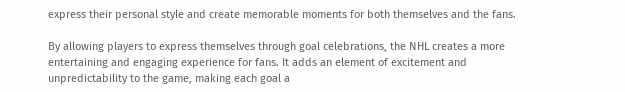express their personal style and create memorable moments for both themselves and the fans.

By allowing players to express themselves through goal celebrations, the NHL creates a more entertaining and engaging experience for fans. It adds an element of excitement and unpredictability to the game, making each goal a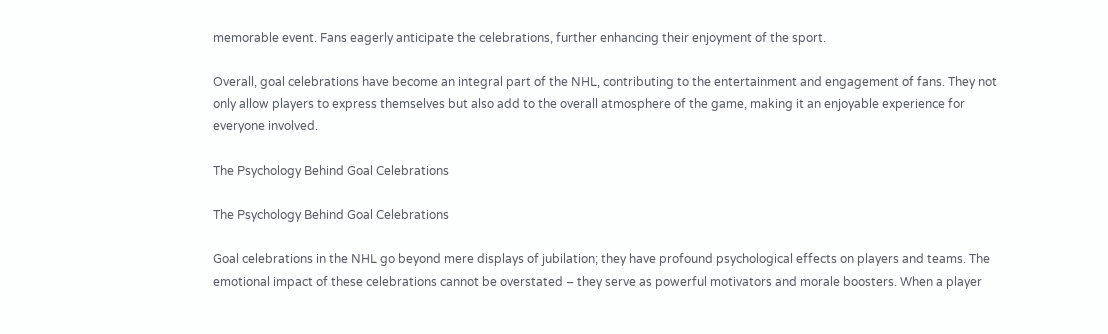memorable event. Fans eagerly anticipate the celebrations, further enhancing their enjoyment of the sport.

Overall, goal celebrations have become an integral part of the NHL, contributing to the entertainment and engagement of fans. They not only allow players to express themselves but also add to the overall atmosphere of the game, making it an enjoyable experience for everyone involved.

The Psychology Behind Goal Celebrations

The Psychology Behind Goal Celebrations

Goal celebrations in the NHL go beyond mere displays of jubilation; they have profound psychological effects on players and teams. The emotional impact of these celebrations cannot be overstated – they serve as powerful motivators and morale boosters. When a player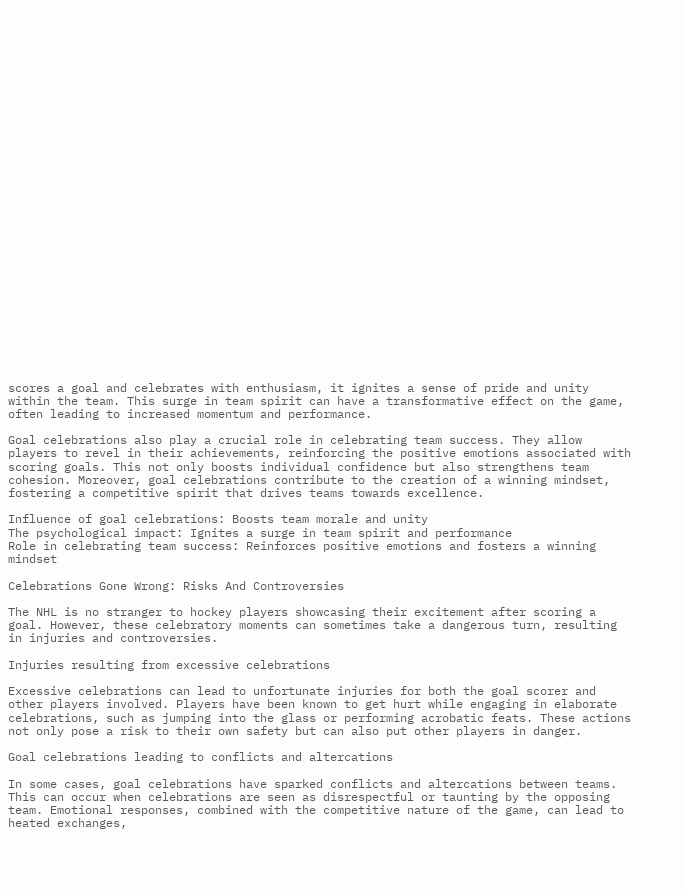scores a goal and celebrates with enthusiasm, it ignites a sense of pride and unity within the team. This surge in team spirit can have a transformative effect on the game, often leading to increased momentum and performance.

Goal celebrations also play a crucial role in celebrating team success. They allow players to revel in their achievements, reinforcing the positive emotions associated with scoring goals. This not only boosts individual confidence but also strengthens team cohesion. Moreover, goal celebrations contribute to the creation of a winning mindset, fostering a competitive spirit that drives teams towards excellence.

Influence of goal celebrations: Boosts team morale and unity
The psychological impact: Ignites a surge in team spirit and performance
Role in celebrating team success: Reinforces positive emotions and fosters a winning mindset

Celebrations Gone Wrong: Risks And Controversies

The NHL is no stranger to hockey players showcasing their excitement after scoring a goal. However, these celebratory moments can sometimes take a dangerous turn, resulting in injuries and controversies.

Injuries resulting from excessive celebrations

Excessive celebrations can lead to unfortunate injuries for both the goal scorer and other players involved. Players have been known to get hurt while engaging in elaborate celebrations, such as jumping into the glass or performing acrobatic feats. These actions not only pose a risk to their own safety but can also put other players in danger.

Goal celebrations leading to conflicts and altercations

In some cases, goal celebrations have sparked conflicts and altercations between teams. This can occur when celebrations are seen as disrespectful or taunting by the opposing team. Emotional responses, combined with the competitive nature of the game, can lead to heated exchanges,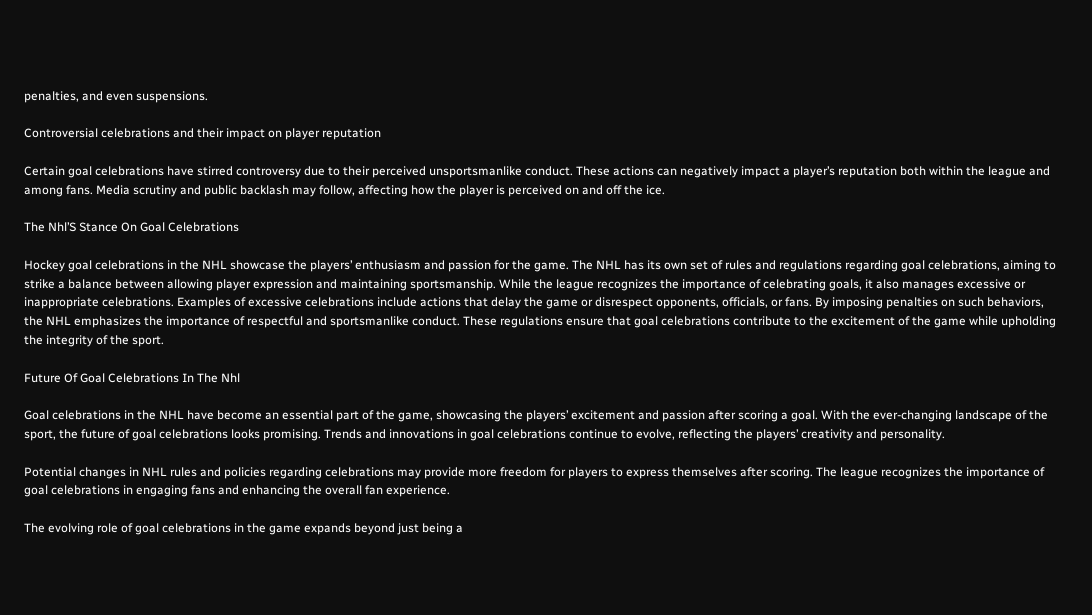penalties, and even suspensions.

Controversial celebrations and their impact on player reputation

Certain goal celebrations have stirred controversy due to their perceived unsportsmanlike conduct. These actions can negatively impact a player’s reputation both within the league and among fans. Media scrutiny and public backlash may follow, affecting how the player is perceived on and off the ice.

The Nhl’S Stance On Goal Celebrations

Hockey goal celebrations in the NHL showcase the players’ enthusiasm and passion for the game. The NHL has its own set of rules and regulations regarding goal celebrations, aiming to strike a balance between allowing player expression and maintaining sportsmanship. While the league recognizes the importance of celebrating goals, it also manages excessive or inappropriate celebrations. Examples of excessive celebrations include actions that delay the game or disrespect opponents, officials, or fans. By imposing penalties on such behaviors, the NHL emphasizes the importance of respectful and sportsmanlike conduct. These regulations ensure that goal celebrations contribute to the excitement of the game while upholding the integrity of the sport.

Future Of Goal Celebrations In The Nhl

Goal celebrations in the NHL have become an essential part of the game, showcasing the players’ excitement and passion after scoring a goal. With the ever-changing landscape of the sport, the future of goal celebrations looks promising. Trends and innovations in goal celebrations continue to evolve, reflecting the players’ creativity and personality.

Potential changes in NHL rules and policies regarding celebrations may provide more freedom for players to express themselves after scoring. The league recognizes the importance of goal celebrations in engaging fans and enhancing the overall fan experience.

The evolving role of goal celebrations in the game expands beyond just being a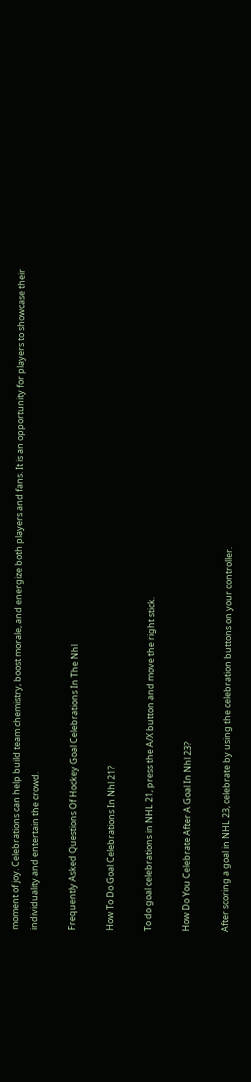moment of joy. Celebrations can help build team chemistry, boost morale, and energize both players and fans. It is an opportunity for players to showcase their individuality and entertain the crowd.

Frequently Asked Questions Of Hockey Goal Celebrations In The Nhl

How To Do Goal Celebrations In Nhl 21?

To do goal celebrations in NHL 21, press the A/X button and move the right stick.

How Do You Celebrate After A Goal In Nhl 23?

After scoring a goal in NHL 23, celebrate by using the celebration buttons on your controller.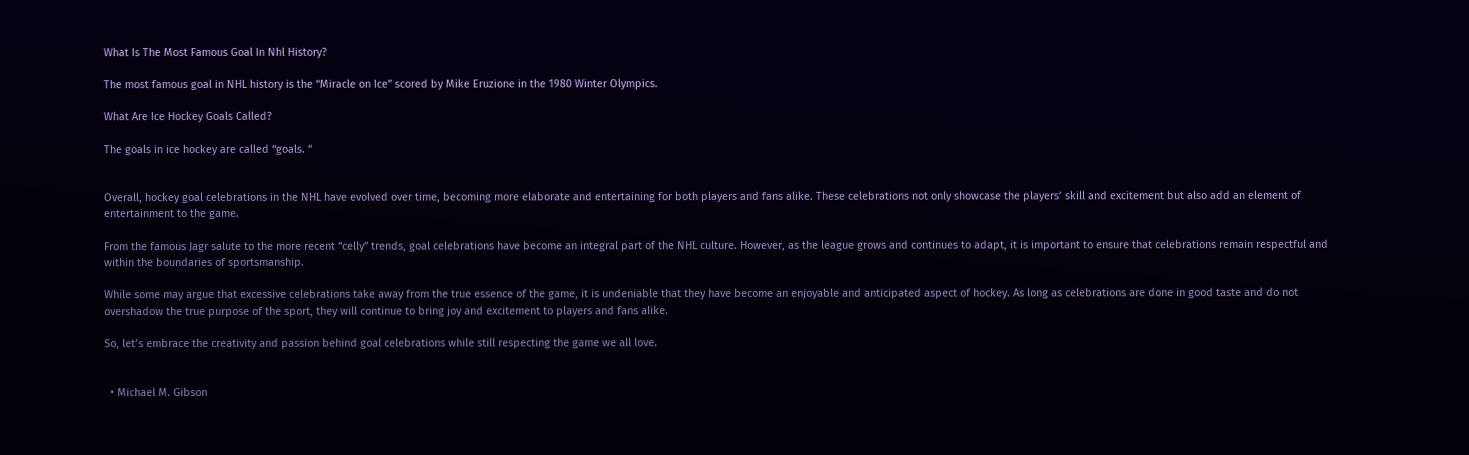What Is The Most Famous Goal In Nhl History?

The most famous goal in NHL history is the “Miracle on Ice” scored by Mike Eruzione in the 1980 Winter Olympics.

What Are Ice Hockey Goals Called?

The goals in ice hockey are called “goals. “


Overall, hockey goal celebrations in the NHL have evolved over time, becoming more elaborate and entertaining for both players and fans alike. These celebrations not only showcase the players’ skill and excitement but also add an element of entertainment to the game.

From the famous Jagr salute to the more recent “celly” trends, goal celebrations have become an integral part of the NHL culture. However, as the league grows and continues to adapt, it is important to ensure that celebrations remain respectful and within the boundaries of sportsmanship.

While some may argue that excessive celebrations take away from the true essence of the game, it is undeniable that they have become an enjoyable and anticipated aspect of hockey. As long as celebrations are done in good taste and do not overshadow the true purpose of the sport, they will continue to bring joy and excitement to players and fans alike.

So, let’s embrace the creativity and passion behind goal celebrations while still respecting the game we all love.


  • Michael M. Gibson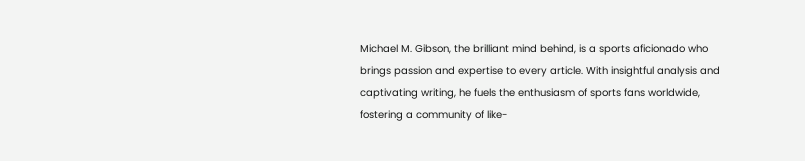Michael M. Gibson, the brilliant mind behind, is a sports aficionado who brings passion and expertise to every article. With insightful analysis and captivating writing, he fuels the enthusiasm of sports fans worldwide, fostering a community of like-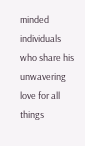minded individuals who share his unwavering love for all things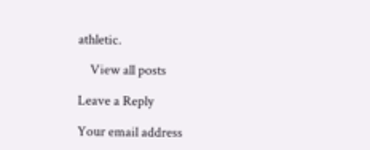athletic.

    View all posts

Leave a Reply

Your email address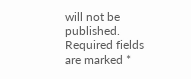will not be published. Required fields are marked *